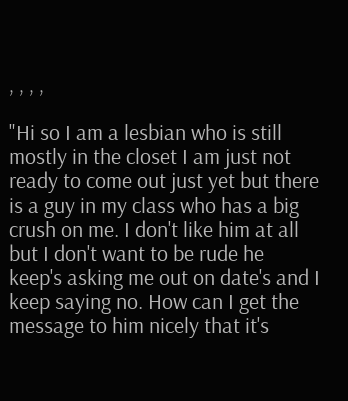, , , ,

"Hi so I am a lesbian who is still mostly in the closet I am just not ready to come out just yet but there is a guy in my class who has a big crush on me. I don't like him at all but I don't want to be rude he keep's asking me out on date's and I keep saying no. How can I get the message to him nicely that it's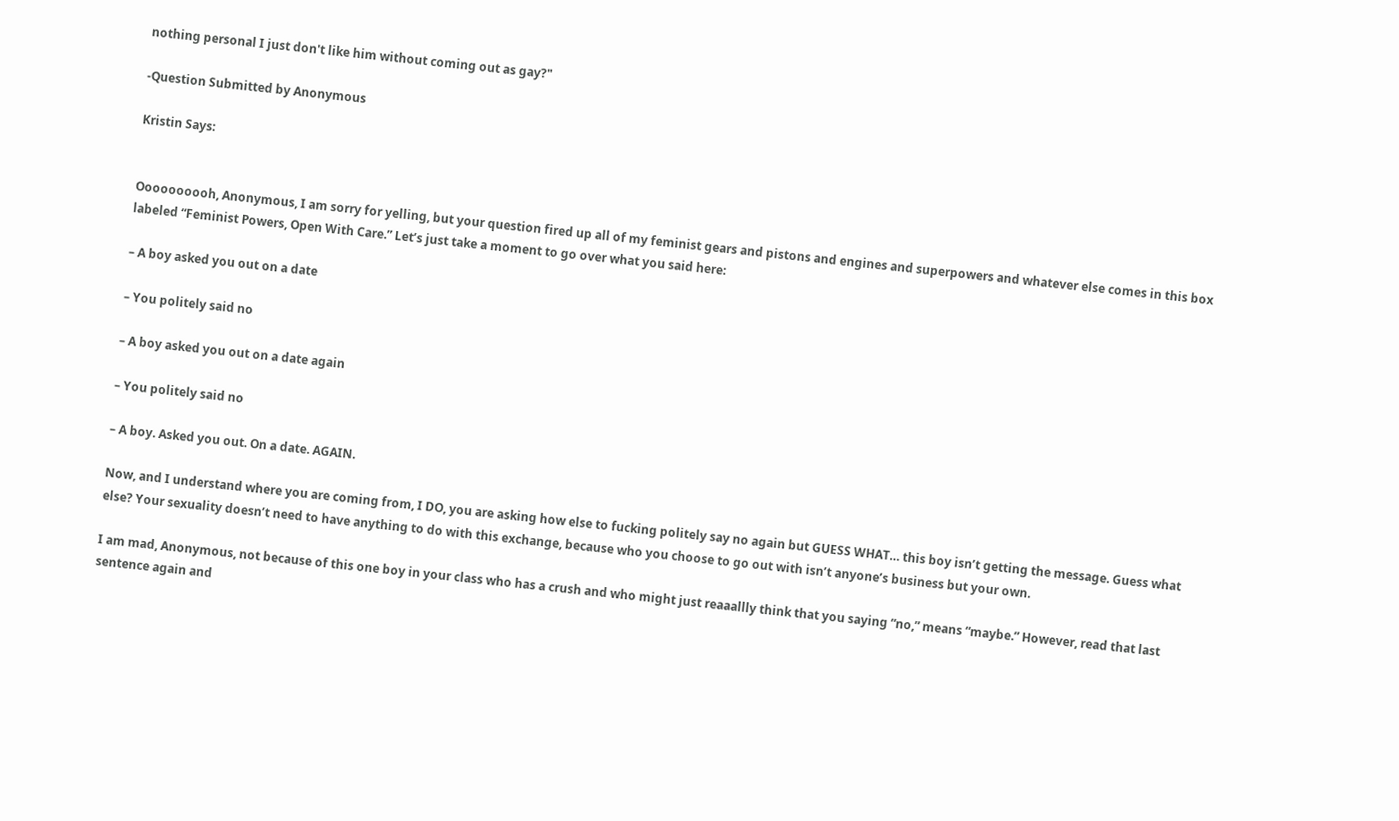nothing personal I just don't like him without coming out as gay?"

-Question Submitted by Anonymous

Kristin Says:


Oooooooooh, Anonymous, I am sorry for yelling, but your question fired up all of my feminist gears and pistons and engines and superpowers and whatever else comes in this box labeled “Feminist Powers, Open With Care.” Let’s just take a moment to go over what you said here:

– A boy asked you out on a date

– You politely said no

– A boy asked you out on a date again

– You politely said no

– A boy. Asked you out. On a date. AGAIN.

Now, and I understand where you are coming from, I DO, you are asking how else to fucking politely say no again but GUESS WHAT… this boy isn’t getting the message. Guess what else? Your sexuality doesn’t need to have anything to do with this exchange, because who you choose to go out with isn’t anyone’s business but your own.

I am mad, Anonymous, not because of this one boy in your class who has a crush and who might just reaaallly think that you saying “no,” means “maybe.” However, read that last sentence again and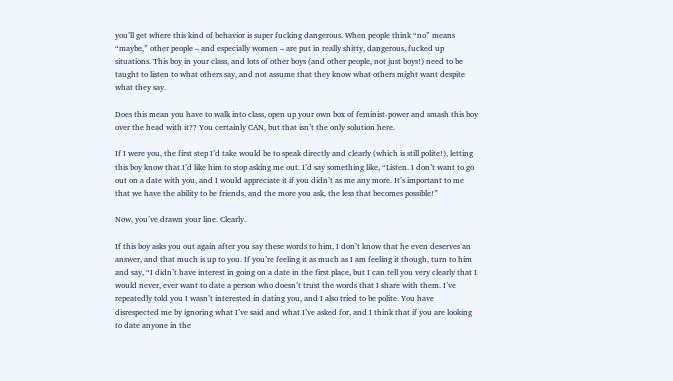you’ll get where this kind of behavior is super fucking dangerous. When people think “no” means “maybe,” other people – and especially women – are put in really shitty, dangerous, fucked up situations. This boy in your class, and lots of other boys (and other people, not just boys!) need to be taught to listen to what others say, and not assume that they know what others might want despite what they say.

Does this mean you have to walk into class, open up your own box of feminist-power and smash this boy over the head with it?? You certainly CAN, but that isn’t the only solution here.

If I were you, the first step I’d take would be to speak directly and clearly (which is still polite!), letting this boy know that I’d like him to stop asking me out. I’d say something like, “Listen. I don’t want to go out on a date with you, and I would appreciate it if you didn’t as me any more. It’s important to me that we have the ability to be friends, and the more you ask, the less that becomes possible!”

Now, you’ve drawn your line. Clearly.

If this boy asks you out again after you say these words to him, I don’t know that he even deserves an answer, and that much is up to you. If you’re feeling it as much as I am feeling it though, turn to him and say, “I didn’t have interest in going on a date in the first place, but I can tell you very clearly that I would never, ever want to date a person who doesn’t trust the words that I share with them. I’ve repeatedly told you I wasn’t interested in dating you, and I also tried to be polite. You have disrespected me by ignoring what I’ve said and what I’ve asked for, and I think that if you are looking to date anyone in the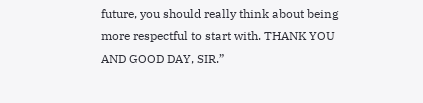future, you should really think about being more respectful to start with. THANK YOU AND GOOD DAY, SIR.”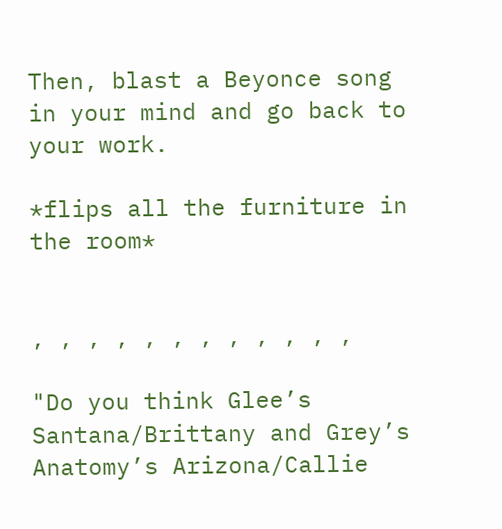Then, blast a Beyonce song in your mind and go back to your work.

*flips all the furniture in the room*


, , , , , , , , , , , ,

"Do you think Glee’s Santana/Brittany and Grey’s Anatomy’s Arizona/Callie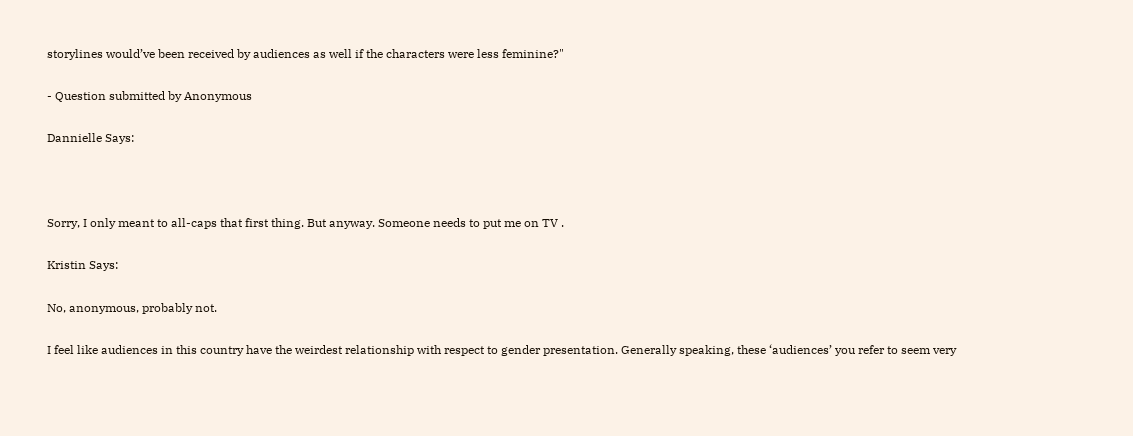storylines would’ve been received by audiences as well if the characters were less feminine?"

- Question submitted by Anonymous

Dannielle Says:



Sorry, I only meant to all-caps that first thing. But anyway. Someone needs to put me on TV .

Kristin Says:

No, anonymous, probably not.

I feel like audiences in this country have the weirdest relationship with respect to gender presentation. Generally speaking, these ‘audiences’ you refer to seem very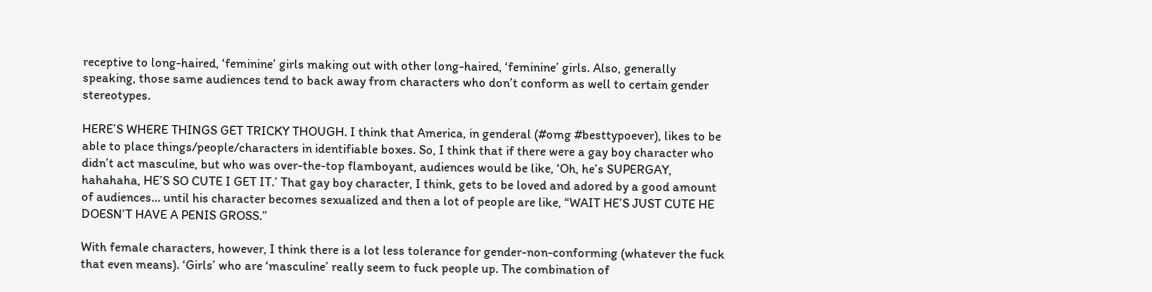receptive to long-haired, ‘feminine’ girls making out with other long-haired, ‘feminine’ girls. Also, generally speaking, those same audiences tend to back away from characters who don’t conform as well to certain gender stereotypes.

HERE’S WHERE THINGS GET TRICKY THOUGH. I think that America, in genderal (#omg #besttypoever), likes to be able to place things/people/characters in identifiable boxes. So, I think that if there were a gay boy character who didn’t act masculine, but who was over-the-top flamboyant, audiences would be like, ‘Oh, he’s SUPERGAY, hahahaha, HE’S SO CUTE I GET IT.’ That gay boy character, I think, gets to be loved and adored by a good amount of audiences… until his character becomes sexualized and then a lot of people are like, “WAIT HE’S JUST CUTE HE DOESN’T HAVE A PENIS GROSS.”

With female characters, however, I think there is a lot less tolerance for gender-non-conforming (whatever the fuck that even means). ‘Girls’ who are ‘masculine’ really seem to fuck people up. The combination of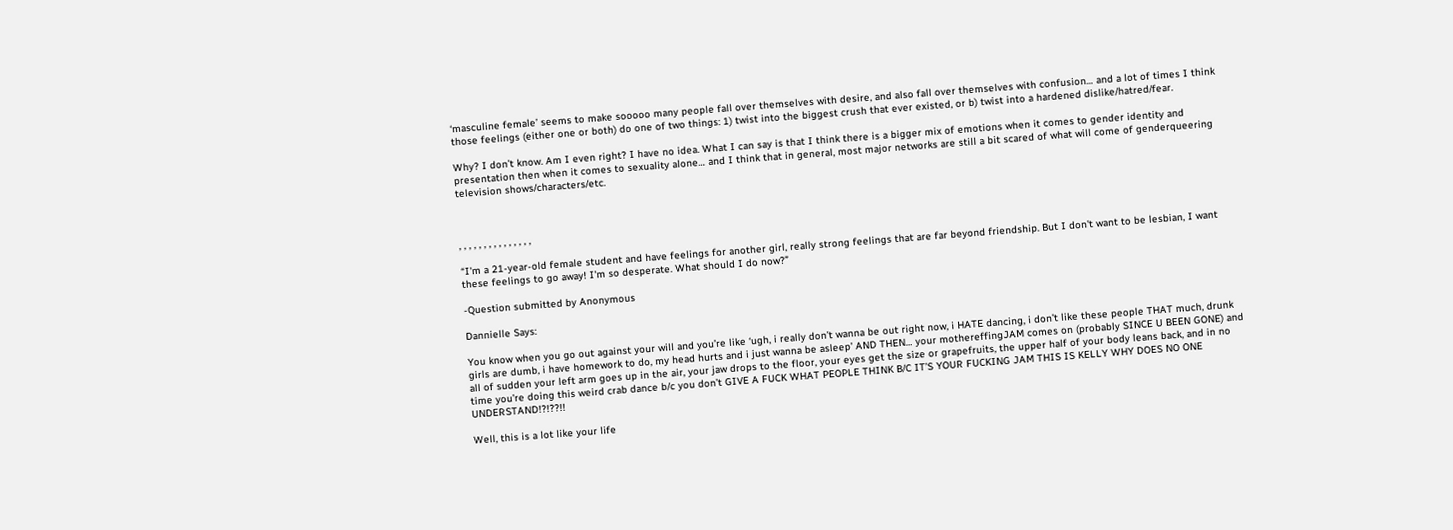‘masculine female’ seems to make sooooo many people fall over themselves with desire, and also fall over themselves with confusion… and a lot of times I think those feelings (either one or both) do one of two things: 1) twist into the biggest crush that ever existed, or b) twist into a hardened dislike/hatred/fear.

Why? I don’t know. Am I even right? I have no idea. What I can say is that I think there is a bigger mix of emotions when it comes to gender identity and presentation then when it comes to sexuality alone… and I think that in general, most major networks are still a bit scared of what will come of genderqueering television shows/characters/etc.



, , , , , , , , , , , , , , ,

“I'm a 21-year-old female student and have feelings for another girl, really strong feelings that are far beyond friendship. But I don't want to be lesbian, I want these feelings to go away! I'm so desperate. What should I do now?”

-Question submitted by Anonymous

Dannielle Says:

You know when you go out against your will and you’re like ‘ugh, i really don’t wanna be out right now, i HATE dancing, i don’t like these people THAT much, drunk girls are dumb, i have homework to do, my head hurts and i just wanna be asleep’ AND THEN… your mothereffingJAM comes on (probably SINCE U BEEN GONE) and all of sudden your left arm goes up in the air, your jaw drops to the floor, your eyes get the size or grapefruits, the upper half of your body leans back, and in no time you’re doing this weird crab dance b/c you don’t GIVE A FUCK WHAT PEOPLE THINK B/C IT’S YOUR FUCKING JAM THIS IS KELLY WHY DOES NO ONE UNDERSTAND!?!??!!

Well, this is a lot like your life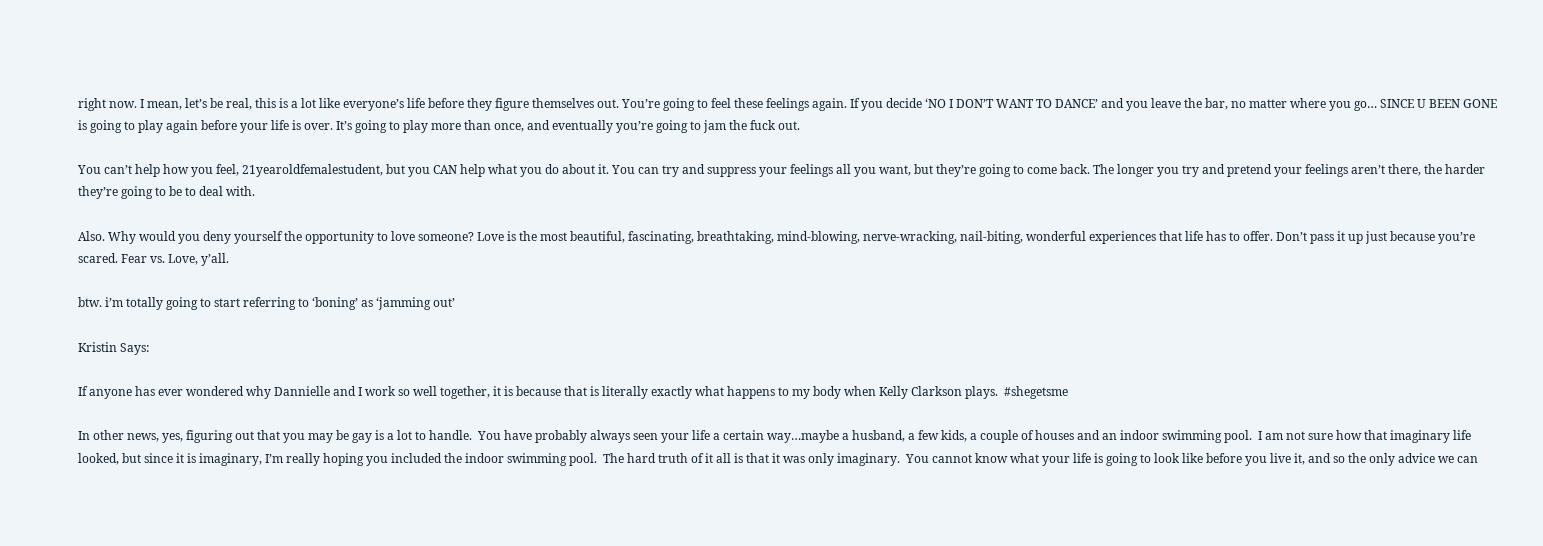right now. I mean, let’s be real, this is a lot like everyone’s life before they figure themselves out. You’re going to feel these feelings again. If you decide ‘NO I DON’T WANT TO DANCE’ and you leave the bar, no matter where you go… SINCE U BEEN GONE is going to play again before your life is over. It’s going to play more than once, and eventually you’re going to jam the fuck out.

You can’t help how you feel, 21yearoldfemalestudent, but you CAN help what you do about it. You can try and suppress your feelings all you want, but they’re going to come back. The longer you try and pretend your feelings aren’t there, the harder they’re going to be to deal with.

Also. Why would you deny yourself the opportunity to love someone? Love is the most beautiful, fascinating, breathtaking, mind-blowing, nerve-wracking, nail-biting, wonderful experiences that life has to offer. Don’t pass it up just because you’re scared. Fear vs. Love, y’all.

btw. i’m totally going to start referring to ‘boning’ as ‘jamming out’

Kristin Says:

If anyone has ever wondered why Dannielle and I work so well together, it is because that is literally exactly what happens to my body when Kelly Clarkson plays.  #shegetsme

In other news, yes, figuring out that you may be gay is a lot to handle.  You have probably always seen your life a certain way…maybe a husband, a few kids, a couple of houses and an indoor swimming pool.  I am not sure how that imaginary life looked, but since it is imaginary, I’m really hoping you included the indoor swimming pool.  The hard truth of it all is that it was only imaginary.  You cannot know what your life is going to look like before you live it, and so the only advice we can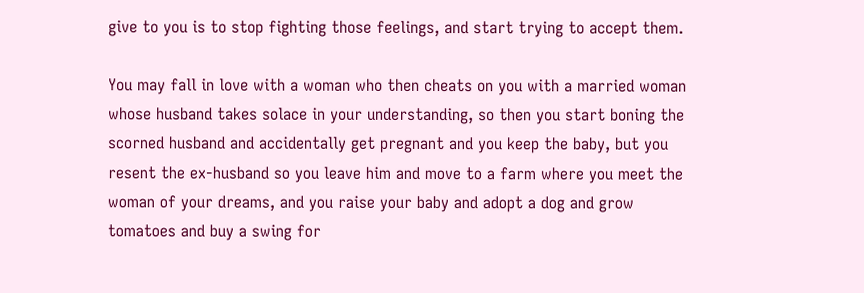give to you is to stop fighting those feelings, and start trying to accept them.

You may fall in love with a woman who then cheats on you with a married woman whose husband takes solace in your understanding, so then you start boning the scorned husband and accidentally get pregnant and you keep the baby, but you resent the ex-husband so you leave him and move to a farm where you meet the woman of your dreams, and you raise your baby and adopt a dog and grow tomatoes and buy a swing for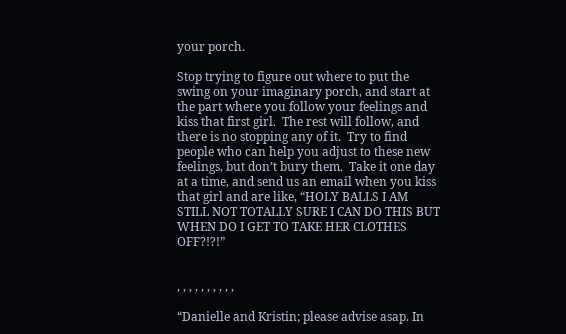your porch.

Stop trying to figure out where to put the swing on your imaginary porch, and start at the part where you follow your feelings and kiss that first girl.  The rest will follow, and there is no stopping any of it.  Try to find people who can help you adjust to these new feelings, but don’t bury them.  Take it one day at a time, and send us an email when you kiss that girl and are like, “HOLY BALLS I AM STILL NOT TOTALLY SURE I CAN DO THIS BUT WHEN DO I GET TO TAKE HER CLOTHES OFF?!?!”


, , , , , , , , , ,

“Danielle and Kristin; please advise asap. In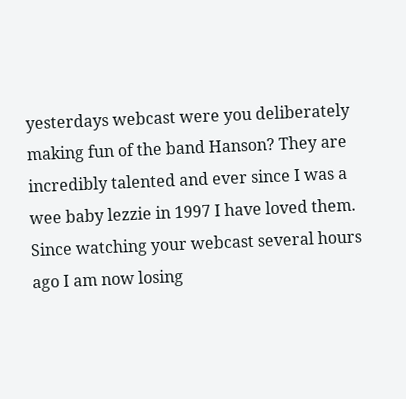yesterdays webcast were you deliberately making fun of the band Hanson? They are incredibly talented and ever since I was a wee baby lezzie in 1997 I have loved them. Since watching your webcast several hours ago I am now losing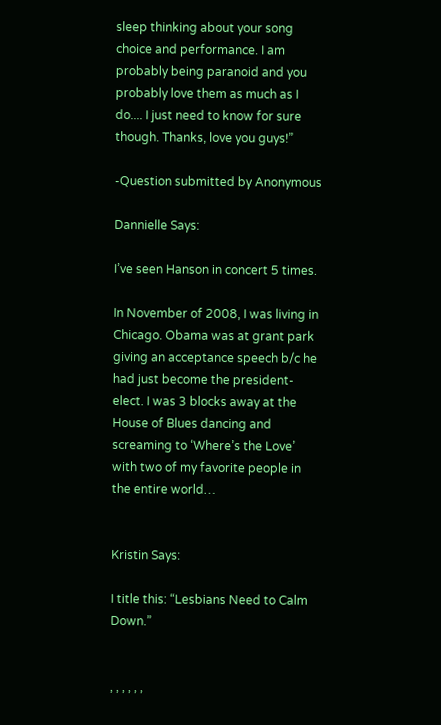sleep thinking about your song choice and performance. I am probably being paranoid and you probably love them as much as I do.... I just need to know for sure though. Thanks, love you guys!”

-Question submitted by Anonymous

Dannielle Says:

I’ve seen Hanson in concert 5 times.

In November of 2008, I was living in Chicago. Obama was at grant park giving an acceptance speech b/c he had just become the president-elect. I was 3 blocks away at the House of Blues dancing and screaming to ‘Where’s the Love’ with two of my favorite people in the entire world…


Kristin Says:

I title this: “Lesbians Need to Calm Down.”


, , , , , ,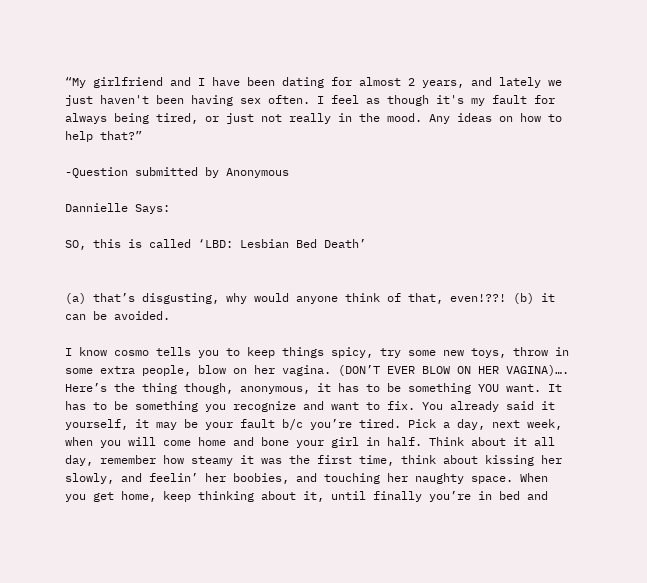“My girlfriend and I have been dating for almost 2 years, and lately we just haven't been having sex often. I feel as though it's my fault for always being tired, or just not really in the mood. Any ideas on how to help that?”

-Question submitted by Anonymous

Dannielle Says:

SO, this is called ‘LBD: Lesbian Bed Death’


(a) that’s disgusting, why would anyone think of that, even!??! (b) it can be avoided.

I know cosmo tells you to keep things spicy, try some new toys, throw in some extra people, blow on her vagina. (DON’T EVER BLOW ON HER VAGINA)…. Here’s the thing though, anonymous, it has to be something YOU want. It has to be something you recognize and want to fix. You already said it yourself, it may be your fault b/c you’re tired. Pick a day, next week, when you will come home and bone your girl in half. Think about it all day, remember how steamy it was the first time, think about kissing her slowly, and feelin’ her boobies, and touching her naughty space. When you get home, keep thinking about it, until finally you’re in bed and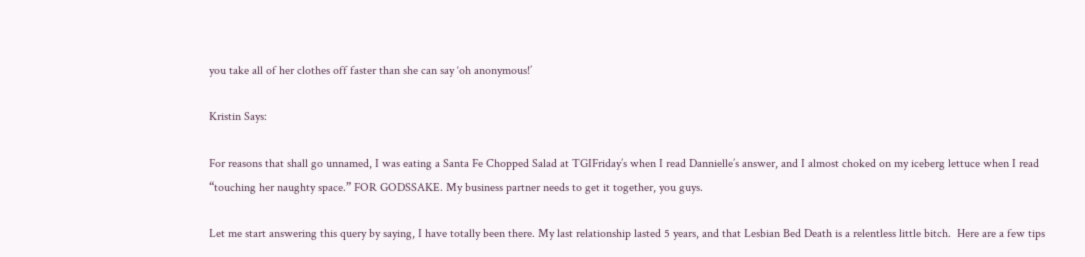you take all of her clothes off faster than she can say ‘oh anonymous!’

Kristin Says:

For reasons that shall go unnamed, I was eating a Santa Fe Chopped Salad at TGIFriday’s when I read Dannielle’s answer, and I almost choked on my iceberg lettuce when I read “touching her naughty space.” FOR GODSSAKE. My business partner needs to get it together, you guys.

Let me start answering this query by saying, I have totally been there. My last relationship lasted 5 years, and that Lesbian Bed Death is a relentless little bitch.  Here are a few tips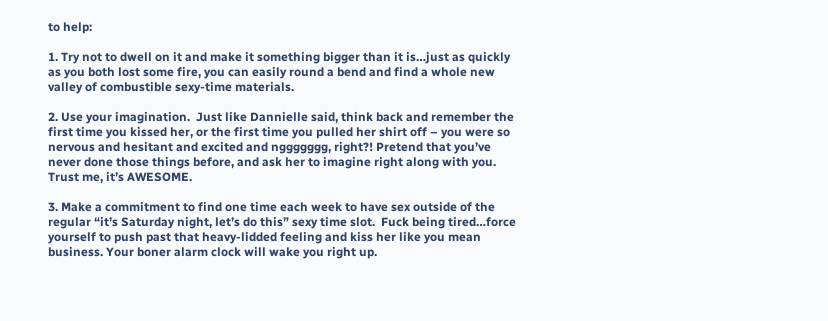to help:

1. Try not to dwell on it and make it something bigger than it is…just as quickly as you both lost some fire, you can easily round a bend and find a whole new valley of combustible sexy-time materials.

2. Use your imagination.  Just like Dannielle said, think back and remember the first time you kissed her, or the first time you pulled her shirt off – you were so nervous and hesitant and excited and nggggggg, right?! Pretend that you’ve never done those things before, and ask her to imagine right along with you. Trust me, it’s AWESOME.

3. Make a commitment to find one time each week to have sex outside of the regular “it’s Saturday night, let’s do this” sexy time slot.  Fuck being tired…force yourself to push past that heavy-lidded feeling and kiss her like you mean business. Your boner alarm clock will wake you right up.